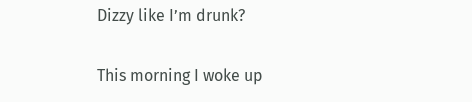Dizzy like I’m drunk?


This morning I woke up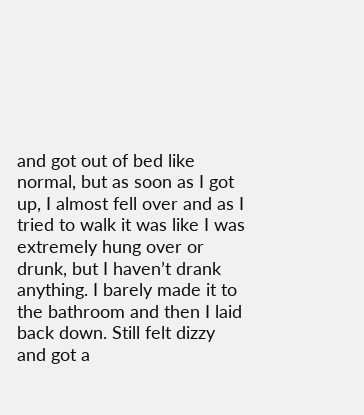and got out of bed like normal, but as soon as I got up, I almost fell over and as I tried to walk it was like I was extremely hung over or drunk, but I haven’t drank anything. I barely made it to the bathroom and then I laid back down. Still felt dizzy and got a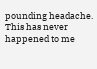pounding headache. This has never happened to me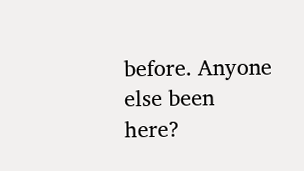before. Anyone else been here?